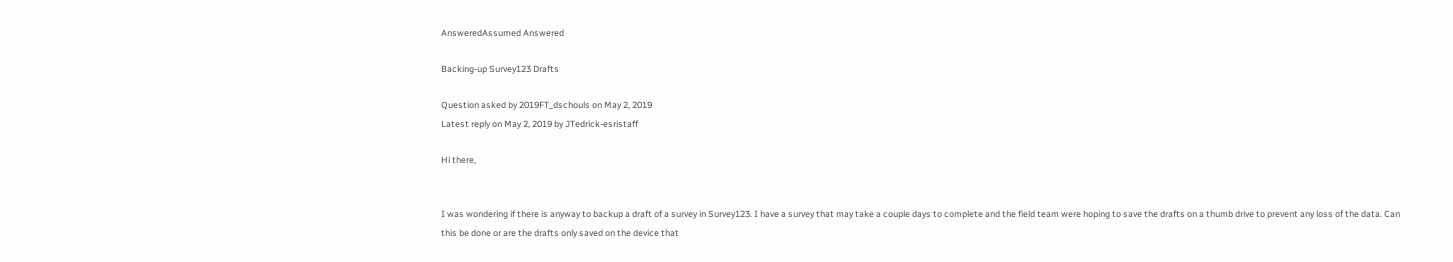AnsweredAssumed Answered

Backing-up Survey123 Drafts

Question asked by 2019FT_dschouls on May 2, 2019
Latest reply on May 2, 2019 by JTedrick-esristaff

Hi there,


I was wondering if there is anyway to backup a draft of a survey in Survey123. I have a survey that may take a couple days to complete and the field team were hoping to save the drafts on a thumb drive to prevent any loss of the data. Can this be done or are the drafts only saved on the device that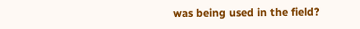was being used in the field?